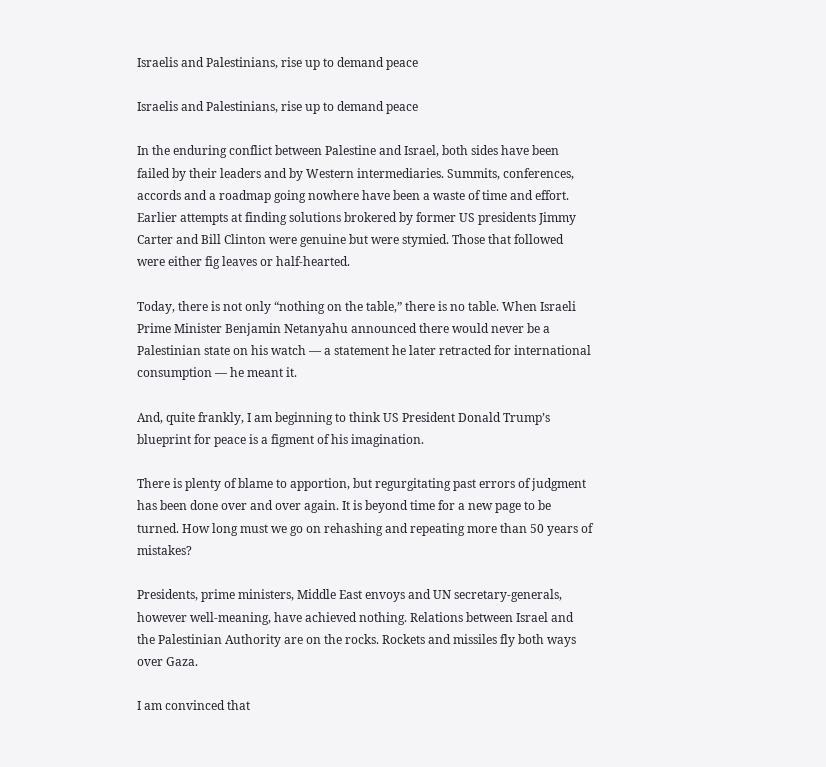Israelis and Palestinians, rise up to demand peace

Israelis and Palestinians, rise up to demand peace

In the enduring conflict between Palestine and Israel, both sides have been failed by their leaders and by Western intermediaries. Summits, conferences, accords and a roadmap going nowhere have been a waste of time and effort. Earlier attempts at finding solutions brokered by former US presidents Jimmy Carter and Bill Clinton were genuine but were stymied. Those that followed were either fig leaves or half-hearted.

Today, there is not only “nothing on the table,” there is no table. When Israeli Prime Minister Benjamin Netanyahu announced there would never be a Palestinian state on his watch — a statement he later retracted for international consumption — he meant it.

And, quite frankly, I am beginning to think US President Donald Trump’s blueprint for peace is a figment of his imagination.

There is plenty of blame to apportion, but regurgitating past errors of judgment has been done over and over again. It is beyond time for a new page to be turned. How long must we go on rehashing and repeating more than 50 years of mistakes?

Presidents, prime ministers, Middle East envoys and UN secretary-generals, however well-meaning, have achieved nothing. Relations between Israel and the Palestinian Authority are on the rocks. Rockets and missiles fly both ways over Gaza.

I am convinced that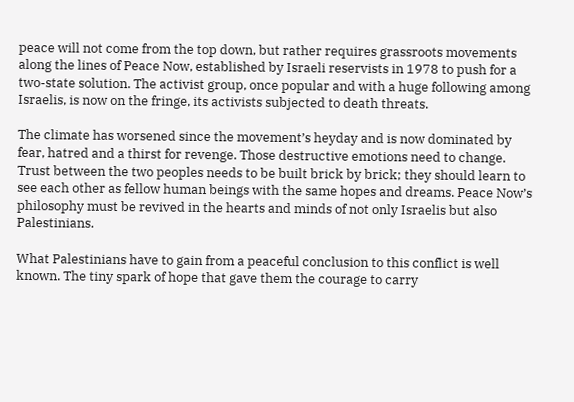peace will not come from the top down, but rather requires grassroots movements along the lines of Peace Now, established by Israeli reservists in 1978 to push for a two-state solution. The activist group, once popular and with a huge following among Israelis, is now on the fringe, its activists subjected to death threats.

The climate has worsened since the movement’s heyday and is now dominated by fear, hatred and a thirst for revenge. Those destructive emotions need to change. Trust between the two peoples needs to be built brick by brick; they should learn to see each other as fellow human beings with the same hopes and dreams. Peace Now’s philosophy must be revived in the hearts and minds of not only Israelis but also Palestinians.

What Palestinians have to gain from a peaceful conclusion to this conflict is well known. The tiny spark of hope that gave them the courage to carry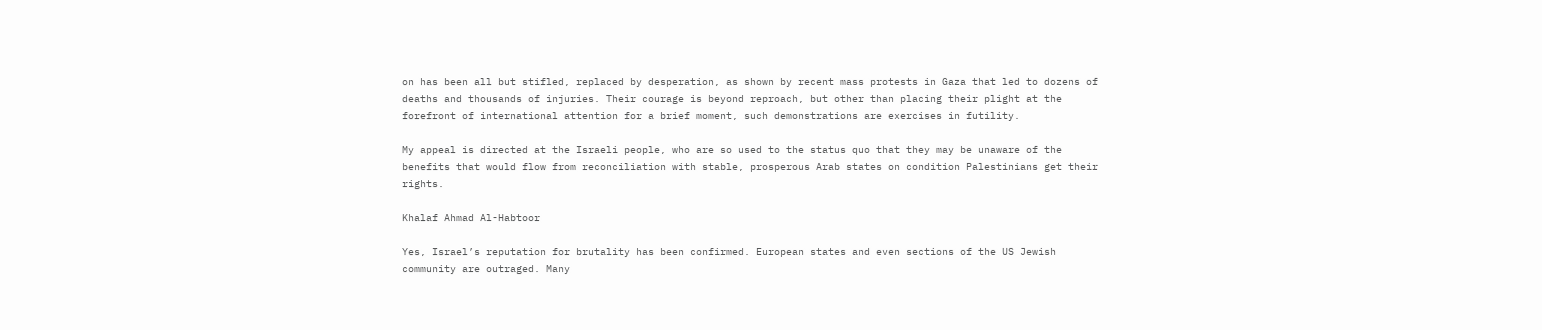on has been all but stifled, replaced by desperation, as shown by recent mass protests in Gaza that led to dozens of deaths and thousands of injuries. Their courage is beyond reproach, but other than placing their plight at the forefront of international attention for a brief moment, such demonstrations are exercises in futility.

My appeal is directed at the Israeli people, who are so used to the status quo that they may be unaware of the benefits that would flow from reconciliation with stable, prosperous Arab states on condition Palestinians get their rights.

Khalaf Ahmad Al-Habtoor

Yes, Israel’s reputation for brutality has been confirmed. European states and even sections of the US Jewish community are outraged. Many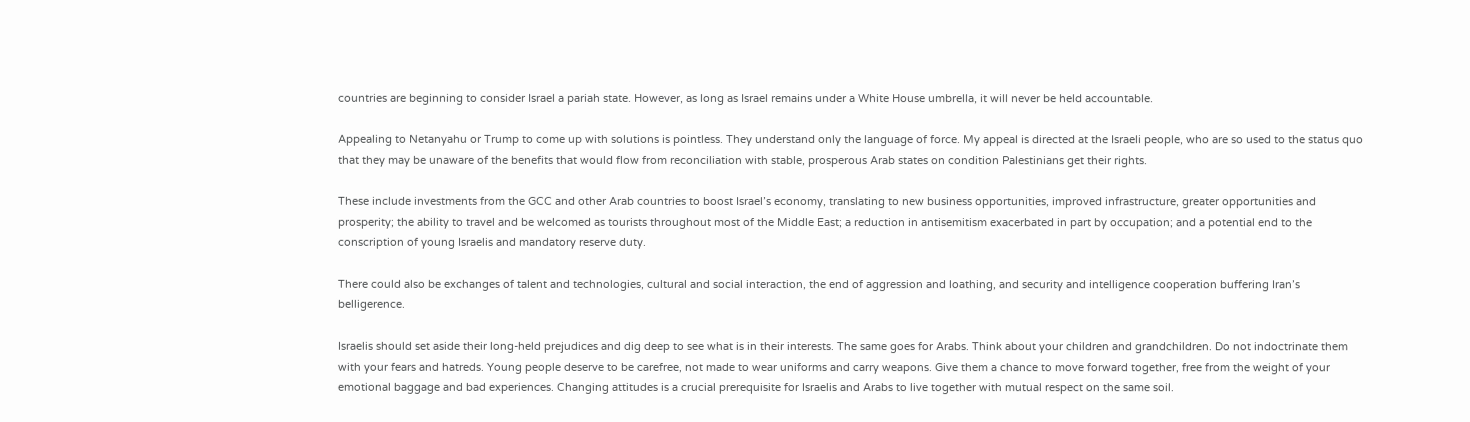countries are beginning to consider Israel a pariah state. However, as long as Israel remains under a White House umbrella, it will never be held accountable.

Appealing to Netanyahu or Trump to come up with solutions is pointless. They understand only the language of force. My appeal is directed at the Israeli people, who are so used to the status quo that they may be unaware of the benefits that would flow from reconciliation with stable, prosperous Arab states on condition Palestinians get their rights.

These include investments from the GCC and other Arab countries to boost Israel’s economy, translating to new business opportunities, improved infrastructure, greater opportunities and prosperity; the ability to travel and be welcomed as tourists throughout most of the Middle East; a reduction in antisemitism exacerbated in part by occupation; and a potential end to the conscription of young Israelis and mandatory reserve duty.

There could also be exchanges of talent and technologies, cultural and social interaction, the end of aggression and loathing, and security and intelligence cooperation buffering Iran’s belligerence.

Israelis should set aside their long-held prejudices and dig deep to see what is in their interests. The same goes for Arabs. Think about your children and grandchildren. Do not indoctrinate them with your fears and hatreds. Young people deserve to be carefree, not made to wear uniforms and carry weapons. Give them a chance to move forward together, free from the weight of your emotional baggage and bad experiences. Changing attitudes is a crucial prerequisite for Israelis and Arabs to live together with mutual respect on the same soil.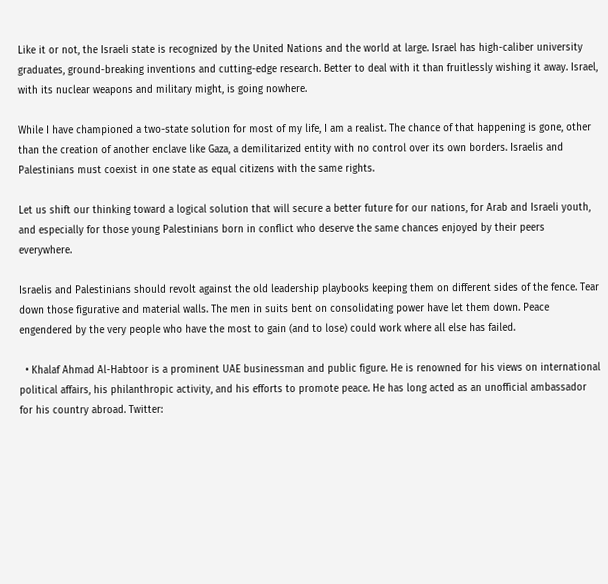Like it or not, the Israeli state is recognized by the United Nations and the world at large. Israel has high-caliber university graduates, ground-breaking inventions and cutting-edge research. Better to deal with it than fruitlessly wishing it away. Israel, with its nuclear weapons and military might, is going nowhere.

While I have championed a two-state solution for most of my life, I am a realist. The chance of that happening is gone, other than the creation of another enclave like Gaza, a demilitarized entity with no control over its own borders. Israelis and Palestinians must coexist in one state as equal citizens with the same rights.

Let us shift our thinking toward a logical solution that will secure a better future for our nations, for Arab and Israeli youth, and especially for those young Palestinians born in conflict who deserve the same chances enjoyed by their peers everywhere.

Israelis and Palestinians should revolt against the old leadership playbooks keeping them on different sides of the fence. Tear down those figurative and material walls. The men in suits bent on consolidating power have let them down. Peace engendered by the very people who have the most to gain (and to lose) could work where all else has failed.

  • Khalaf Ahmad Al-Habtoor is a prominent UAE businessman and public figure. He is renowned for his views on international political affairs, his philanthropic activity, and his efforts to promote peace. He has long acted as an unofficial ambassador for his country abroad. Twitter: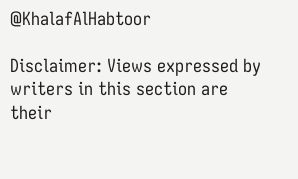@KhalafAlHabtoor

Disclaimer: Views expressed by writers in this section are their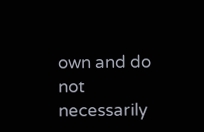own and do not necessarily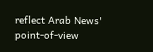reflect Arab News' point-of-view